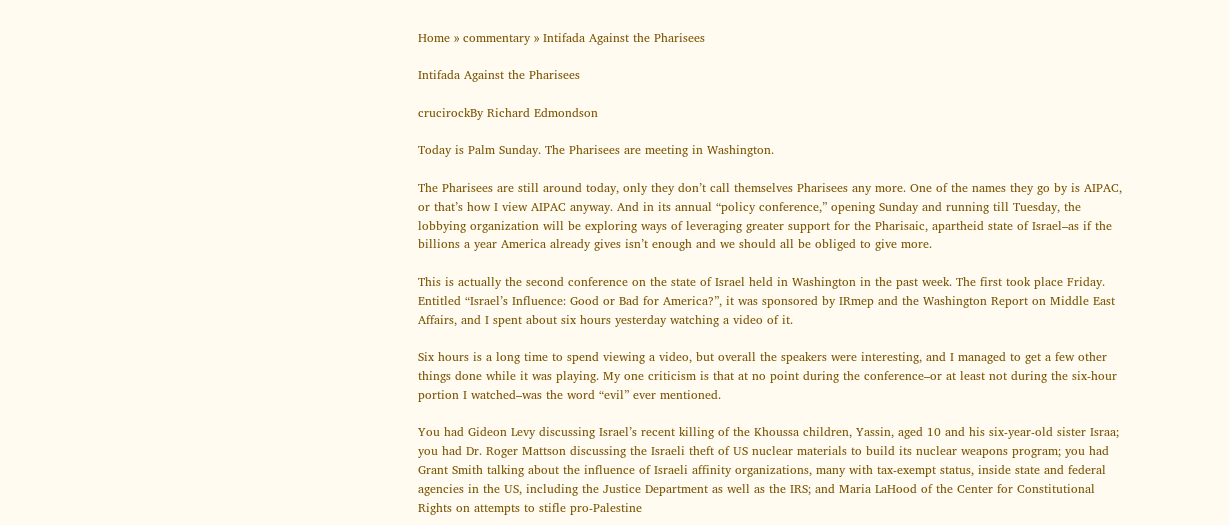Home » commentary » Intifada Against the Pharisees

Intifada Against the Pharisees

crucirockBy Richard Edmondson

Today is Palm Sunday. The Pharisees are meeting in Washington.

The Pharisees are still around today, only they don’t call themselves Pharisees any more. One of the names they go by is AIPAC, or that’s how I view AIPAC anyway. And in its annual “policy conference,” opening Sunday and running till Tuesday, the lobbying organization will be exploring ways of leveraging greater support for the Pharisaic, apartheid state of Israel–as if the billions a year America already gives isn’t enough and we should all be obliged to give more.

This is actually the second conference on the state of Israel held in Washington in the past week. The first took place Friday. Entitled “Israel’s Influence: Good or Bad for America?”, it was sponsored by IRmep and the Washington Report on Middle East Affairs, and I spent about six hours yesterday watching a video of it.

Six hours is a long time to spend viewing a video, but overall the speakers were interesting, and I managed to get a few other things done while it was playing. My one criticism is that at no point during the conference–or at least not during the six-hour portion I watched–was the word “evil” ever mentioned.

You had Gideon Levy discussing Israel’s recent killing of the Khoussa children, Yassin, aged 10 and his six-year-old sister Israa; you had Dr. Roger Mattson discussing the Israeli theft of US nuclear materials to build its nuclear weapons program; you had Grant Smith talking about the influence of Israeli affinity organizations, many with tax-exempt status, inside state and federal agencies in the US, including the Justice Department as well as the IRS; and Maria LaHood of the Center for Constitutional Rights on attempts to stifle pro-Palestine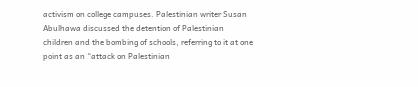activism on college campuses. Palestinian writer Susan Abulhawa discussed the detention of Palestinian children and the bombing of schools, referring to it at one point as an “attack on Palestinian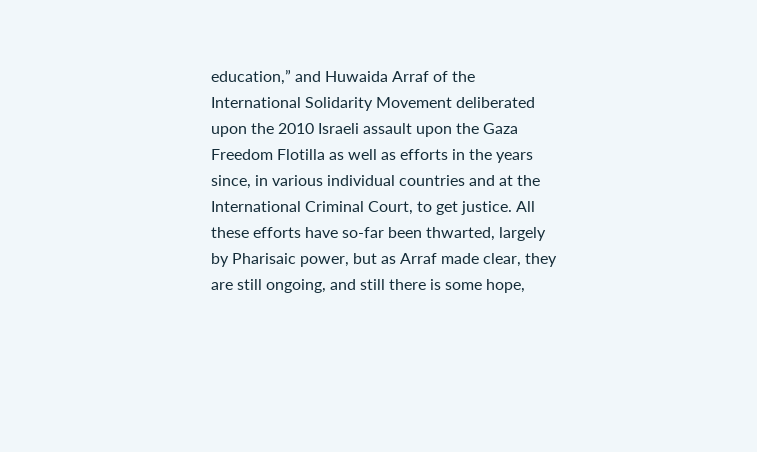education,” and Huwaida Arraf of the International Solidarity Movement deliberated upon the 2010 Israeli assault upon the Gaza Freedom Flotilla as well as efforts in the years since, in various individual countries and at the International Criminal Court, to get justice. All these efforts have so-far been thwarted, largely by Pharisaic power, but as Arraf made clear, they are still ongoing, and still there is some hope,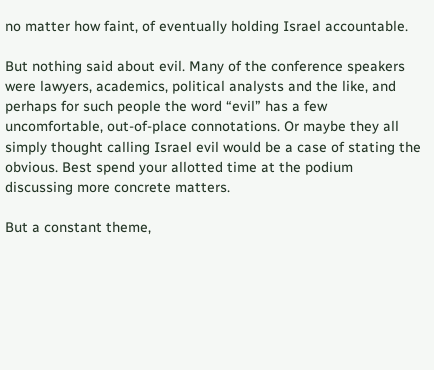no matter how faint, of eventually holding Israel accountable.

But nothing said about evil. Many of the conference speakers were lawyers, academics, political analysts and the like, and perhaps for such people the word “evil” has a few uncomfortable, out-of-place connotations. Or maybe they all simply thought calling Israel evil would be a case of stating the obvious. Best spend your allotted time at the podium discussing more concrete matters.

But a constant theme,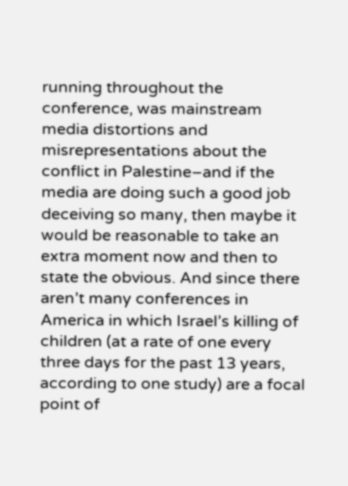running throughout the conference, was mainstream media distortions and misrepresentations about the conflict in Palestine–and if the media are doing such a good job deceiving so many, then maybe it would be reasonable to take an extra moment now and then to state the obvious. And since there aren’t many conferences in America in which Israel’s killing of children (at a rate of one every three days for the past 13 years, according to one study) are a focal point of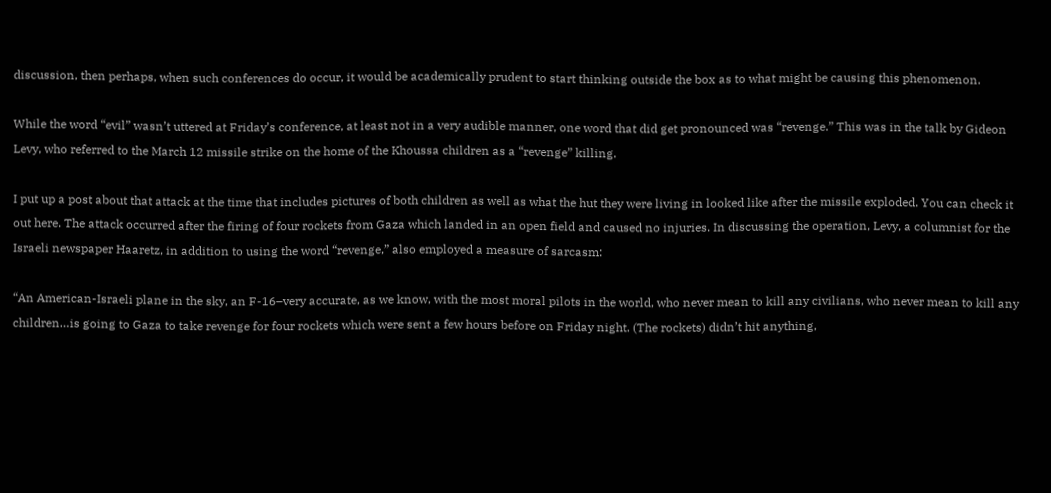discussion, then perhaps, when such conferences do occur, it would be academically prudent to start thinking outside the box as to what might be causing this phenomenon.

While the word “evil” wasn’t uttered at Friday’s conference, at least not in a very audible manner, one word that did get pronounced was “revenge.” This was in the talk by Gideon Levy, who referred to the March 12 missile strike on the home of the Khoussa children as a “revenge” killing.

I put up a post about that attack at the time that includes pictures of both children as well as what the hut they were living in looked like after the missile exploded. You can check it out here. The attack occurred after the firing of four rockets from Gaza which landed in an open field and caused no injuries. In discussing the operation, Levy, a columnist for the Israeli newspaper Haaretz, in addition to using the word “revenge,” also employed a measure of sarcasm:

“An American-Israeli plane in the sky, an F-16–very accurate, as we know, with the most moral pilots in the world, who never mean to kill any civilians, who never mean to kill any children…is going to Gaza to take revenge for four rockets which were sent a few hours before on Friday night. (The rockets) didn’t hit anything,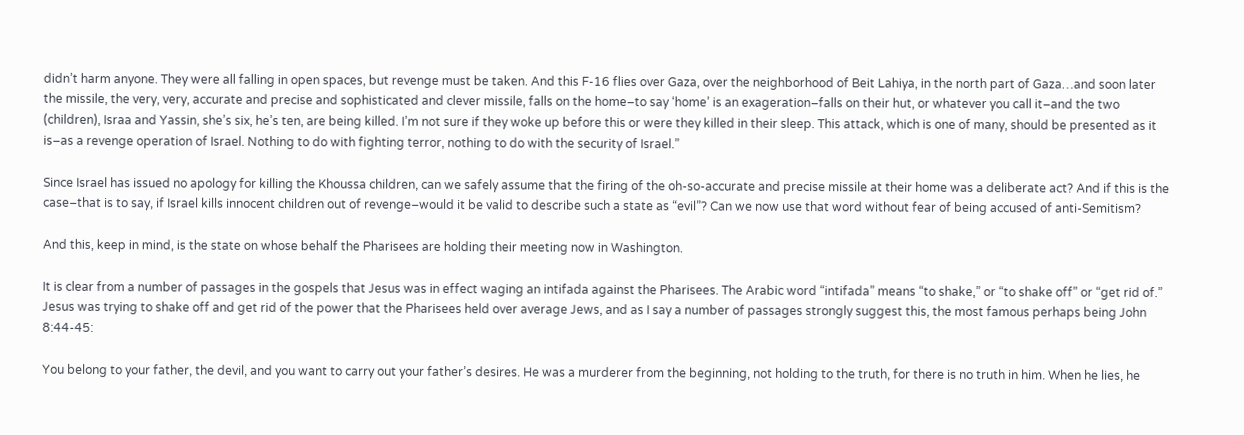didn’t harm anyone. They were all falling in open spaces, but revenge must be taken. And this F-16 flies over Gaza, over the neighborhood of Beit Lahiya, in the north part of Gaza…and soon later the missile, the very, very, accurate and precise and sophisticated and clever missile, falls on the home–to say ‘home’ is an exageration–falls on their hut, or whatever you call it–and the two (children), Israa and Yassin, she’s six, he’s ten, are being killed. I’m not sure if they woke up before this or were they killed in their sleep. This attack, which is one of many, should be presented as it is–as a revenge operation of Israel. Nothing to do with fighting terror, nothing to do with the security of Israel.”

Since Israel has issued no apology for killing the Khoussa children, can we safely assume that the firing of the oh-so-accurate and precise missile at their home was a deliberate act? And if this is the case–that is to say, if Israel kills innocent children out of revenge–would it be valid to describe such a state as “evil”? Can we now use that word without fear of being accused of anti-Semitism?

And this, keep in mind, is the state on whose behalf the Pharisees are holding their meeting now in Washington.

It is clear from a number of passages in the gospels that Jesus was in effect waging an intifada against the Pharisees. The Arabic word “intifada” means “to shake,” or “to shake off” or “get rid of.” Jesus was trying to shake off and get rid of the power that the Pharisees held over average Jews, and as I say a number of passages strongly suggest this, the most famous perhaps being John 8:44-45:

You belong to your father, the devil, and you want to carry out your father’s desires. He was a murderer from the beginning, not holding to the truth, for there is no truth in him. When he lies, he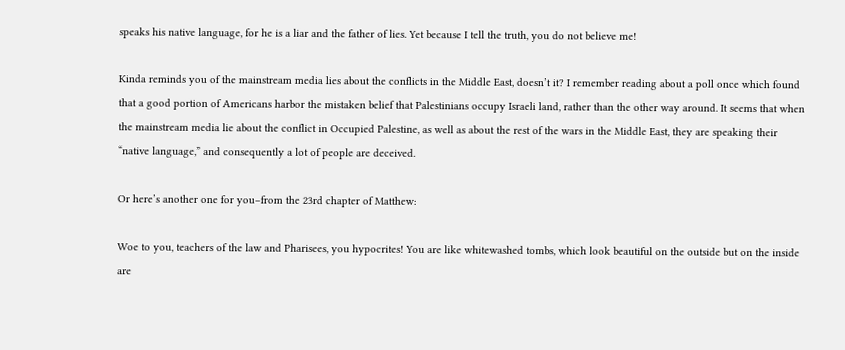speaks his native language, for he is a liar and the father of lies. Yet because I tell the truth, you do not believe me!

Kinda reminds you of the mainstream media lies about the conflicts in the Middle East, doesn’t it? I remember reading about a poll once which found that a good portion of Americans harbor the mistaken belief that Palestinians occupy Israeli land, rather than the other way around. It seems that when the mainstream media lie about the conflict in Occupied Palestine, as well as about the rest of the wars in the Middle East, they are speaking their “native language,” and consequently a lot of people are deceived.

Or here’s another one for you–from the 23rd chapter of Matthew:

Woe to you, teachers of the law and Pharisees, you hypocrites! You are like whitewashed tombs, which look beautiful on the outside but on the inside are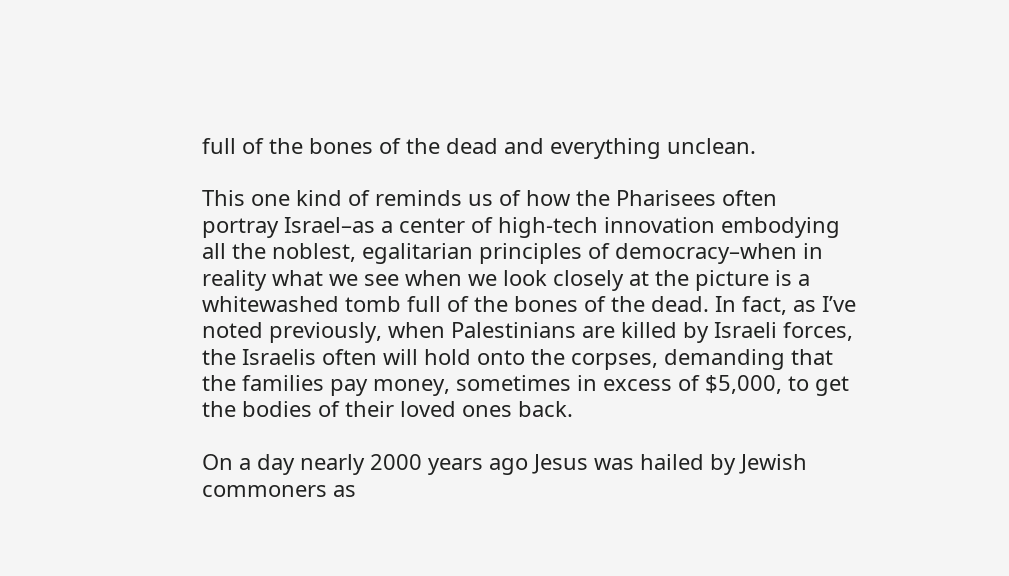full of the bones of the dead and everything unclean.

This one kind of reminds us of how the Pharisees often portray Israel–as a center of high-tech innovation embodying all the noblest, egalitarian principles of democracy–when in reality what we see when we look closely at the picture is a whitewashed tomb full of the bones of the dead. In fact, as I’ve noted previously, when Palestinians are killed by Israeli forces, the Israelis often will hold onto the corpses, demanding that the families pay money, sometimes in excess of $5,000, to get the bodies of their loved ones back.

On a day nearly 2000 years ago Jesus was hailed by Jewish commoners as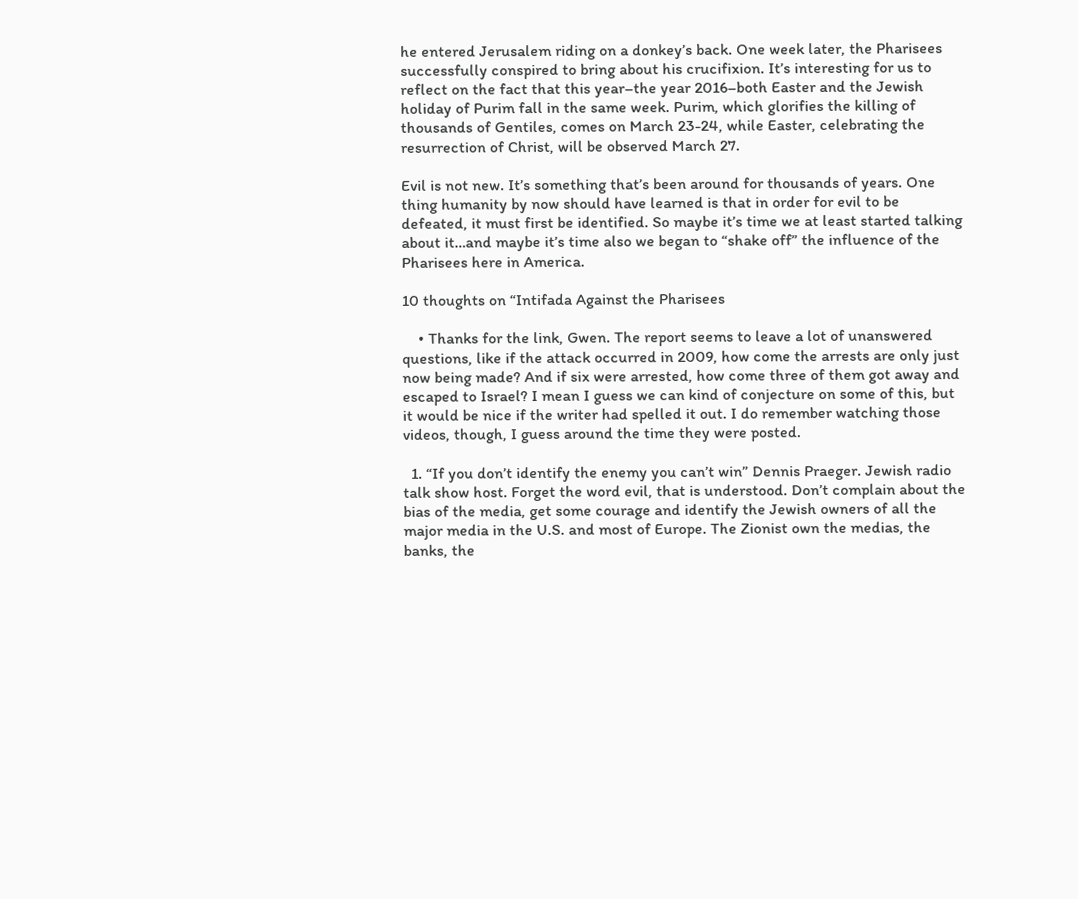he entered Jerusalem riding on a donkey’s back. One week later, the Pharisees successfully conspired to bring about his crucifixion. It’s interesting for us to reflect on the fact that this year–the year 2016–both Easter and the Jewish holiday of Purim fall in the same week. Purim, which glorifies the killing of thousands of Gentiles, comes on March 23-24, while Easter, celebrating the resurrection of Christ, will be observed March 27.

Evil is not new. It’s something that’s been around for thousands of years. One thing humanity by now should have learned is that in order for evil to be defeated, it must first be identified. So maybe it’s time we at least started talking about it…and maybe it’s time also we began to “shake off” the influence of the Pharisees here in America.

10 thoughts on “Intifada Against the Pharisees

    • Thanks for the link, Gwen. The report seems to leave a lot of unanswered questions, like if the attack occurred in 2009, how come the arrests are only just now being made? And if six were arrested, how come three of them got away and escaped to Israel? I mean I guess we can kind of conjecture on some of this, but it would be nice if the writer had spelled it out. I do remember watching those videos, though, I guess around the time they were posted.

  1. “If you don’t identify the enemy you can’t win” Dennis Praeger. Jewish radio talk show host. Forget the word evil, that is understood. Don’t complain about the bias of the media, get some courage and identify the Jewish owners of all the major media in the U.S. and most of Europe. The Zionist own the medias, the banks, the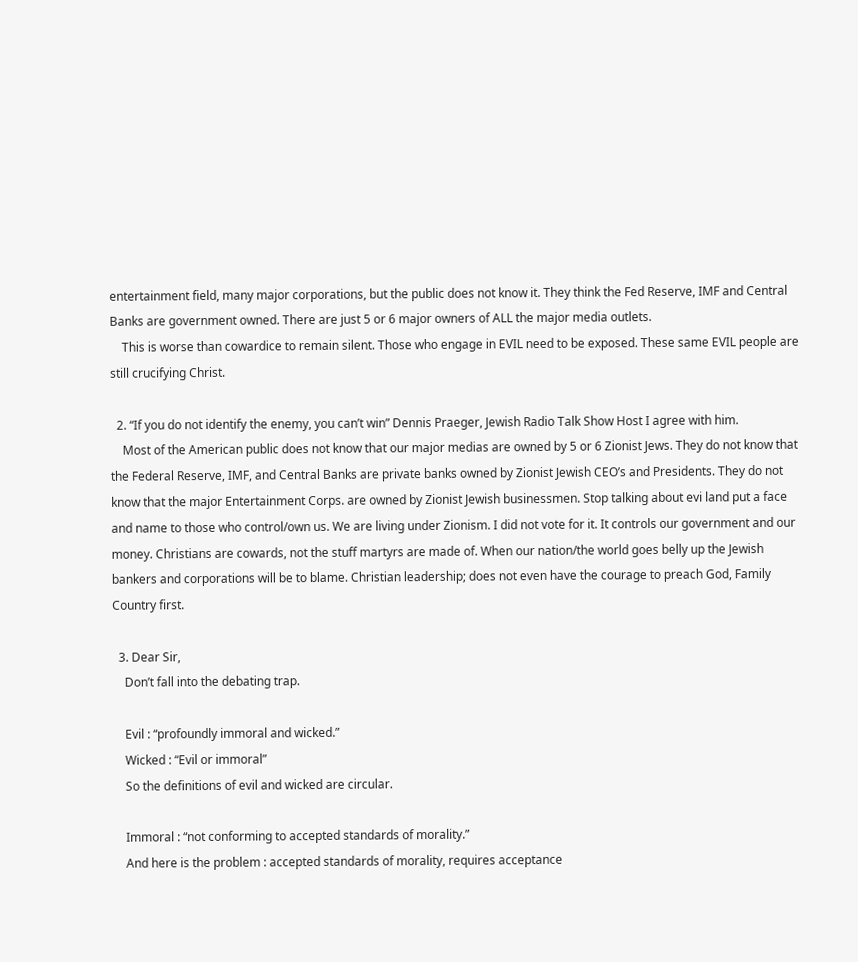entertainment field, many major corporations, but the public does not know it. They think the Fed Reserve, IMF and Central Banks are government owned. There are just 5 or 6 major owners of ALL the major media outlets.
    This is worse than cowardice to remain silent. Those who engage in EVIL need to be exposed. These same EVIL people are still crucifying Christ.

  2. “If you do not identify the enemy, you can’t win” Dennis Praeger, Jewish Radio Talk Show Host I agree with him.
    Most of the American public does not know that our major medias are owned by 5 or 6 Zionist Jews. They do not know that the Federal Reserve, IMF, and Central Banks are private banks owned by Zionist Jewish CEO’s and Presidents. They do not know that the major Entertainment Corps. are owned by Zionist Jewish businessmen. Stop talking about evi land put a face and name to those who control/own us. We are living under Zionism. I did not vote for it. It controls our government and our money. Christians are cowards, not the stuff martyrs are made of. When our nation/the world goes belly up the Jewish bankers and corporations will be to blame. Christian leadership; does not even have the courage to preach God, Family Country first.

  3. Dear Sir,
    Don’t fall into the debating trap.

    Evil : “profoundly immoral and wicked.”
    Wicked : “Evil or immoral”
    So the definitions of evil and wicked are circular.

    Immoral : “not conforming to accepted standards of morality.”
    And here is the problem : accepted standards of morality, requires acceptance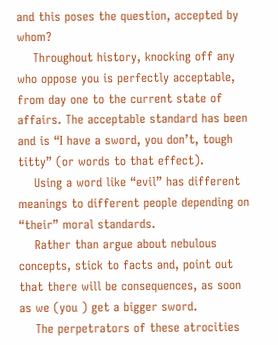and this poses the question, accepted by whom?
    Throughout history, knocking off any who oppose you is perfectly acceptable, from day one to the current state of affairs. The acceptable standard has been and is “I have a sword, you don’t, tough titty” (or words to that effect).
    Using a word like “evil” has different meanings to different people depending on “their” moral standards.
    Rather than argue about nebulous concepts, stick to facts and, point out that there will be consequences, as soon as we (you ) get a bigger sword.
    The perpetrators of these atrocities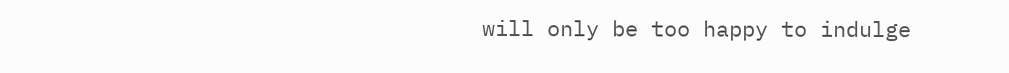will only be too happy to indulge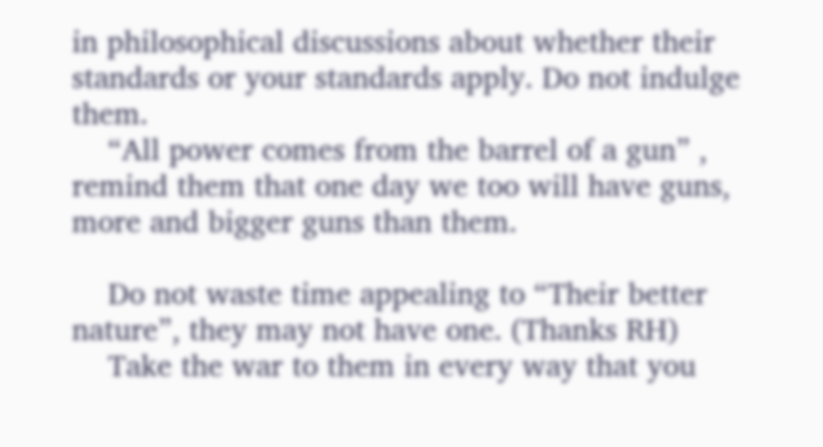in philosophical discussions about whether their standards or your standards apply. Do not indulge them.
    “All power comes from the barrel of a gun” , remind them that one day we too will have guns, more and bigger guns than them.

    Do not waste time appealing to “Their better nature”, they may not have one. (Thanks RH)
    Take the war to them in every way that you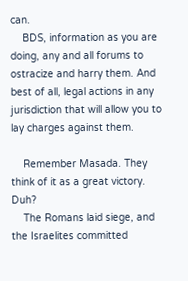can.
    BDS, information as you are doing, any and all forums to ostracize and harry them. And best of all, legal actions in any jurisdiction that will allow you to lay charges against them.

    Remember Masada. They think of it as a great victory. Duh?
    The Romans laid siege, and the Israelites committed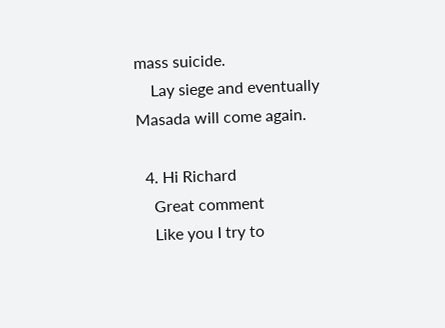mass suicide.
    Lay siege and eventually Masada will come again.

  4. Hi Richard
    Great comment
    Like you I try to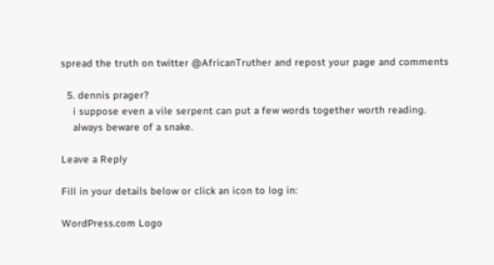spread the truth on twitter @AfricanTruther and repost your page and comments

  5. dennis prager?
    i suppose even a vile serpent can put a few words together worth reading.
    always beware of a snake.

Leave a Reply

Fill in your details below or click an icon to log in:

WordPress.com Logo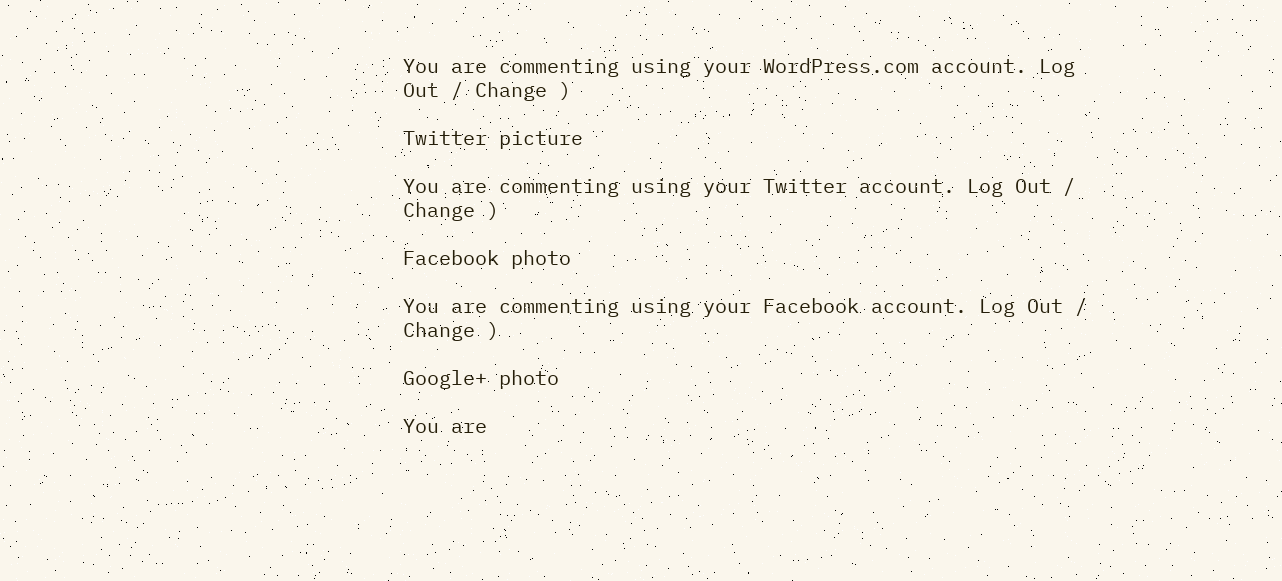You are commenting using your WordPress.com account. Log Out / Change )

Twitter picture

You are commenting using your Twitter account. Log Out / Change )

Facebook photo

You are commenting using your Facebook account. Log Out / Change )

Google+ photo

You are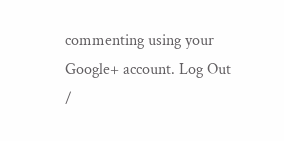commenting using your Google+ account. Log Out /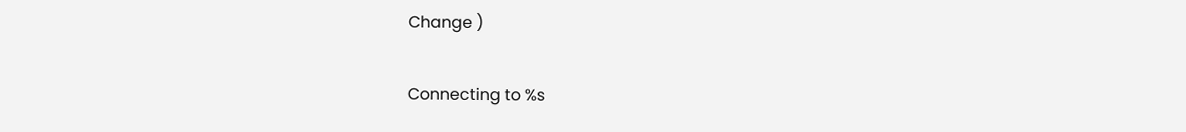Change )

Connecting to %s